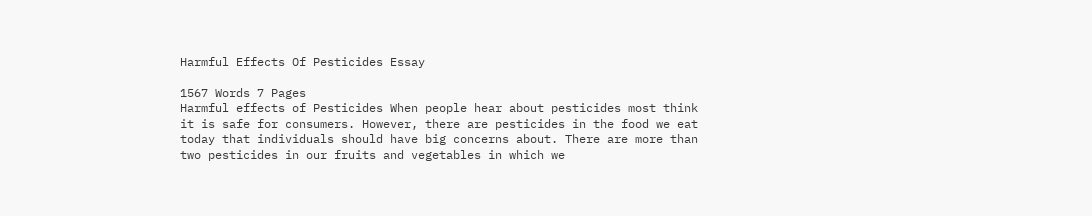Harmful Effects Of Pesticides Essay

1567 Words 7 Pages
Harmful effects of Pesticides When people hear about pesticides most think it is safe for consumers. However, there are pesticides in the food we eat today that individuals should have big concerns about. There are more than two pesticides in our fruits and vegetables in which we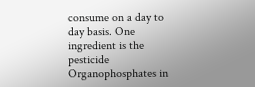consume on a day to day basis. One ingredient is the pesticide Organophosphates in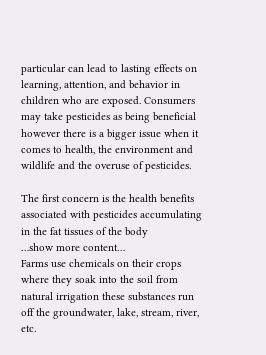particular can lead to lasting effects on learning, attention, and behavior in children who are exposed. Consumers may take pesticides as being beneficial however there is a bigger issue when it comes to health, the environment and wildlife and the overuse of pesticides.

The first concern is the health benefits associated with pesticides accumulating in the fat tissues of the body
…show more content…
Farms use chemicals on their crops where they soak into the soil from natural irrigation these substances run off the groundwater, lake, stream, river, etc.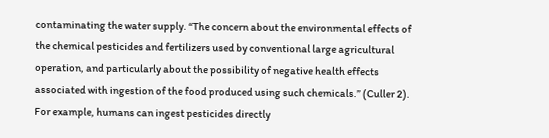contaminating the water supply. “The concern about the environmental effects of the chemical pesticides and fertilizers used by conventional large agricultural operation, and particularly about the possibility of negative health effects associated with ingestion of the food produced using such chemicals.” (Culler 2). For example, humans can ingest pesticides directly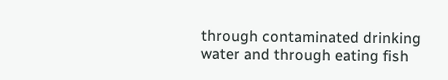through contaminated drinking water and through eating fish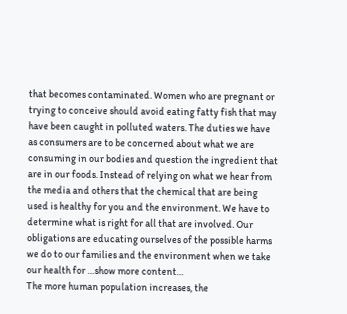that becomes contaminated. Women who are pregnant or trying to conceive should avoid eating fatty fish that may have been caught in polluted waters. The duties we have as consumers are to be concerned about what we are consuming in our bodies and question the ingredient that are in our foods. Instead of relying on what we hear from the media and others that the chemical that are being used is healthy for you and the environment. We have to determine what is right for all that are involved. Our obligations are educating ourselves of the possible harms we do to our families and the environment when we take our health for …show more content…
The more human population increases, the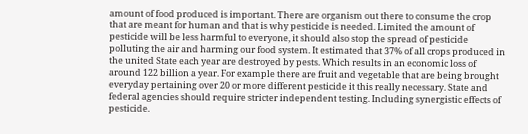amount of food produced is important. There are organism out there to consume the crop that are meant for human and that is why pesticide is needed. Limited the amount of pesticide will be less harmful to everyone, it should also stop the spread of pesticide polluting the air and harming our food system. It estimated that 37% of all crops produced in the united State each year are destroyed by pests. Which results in an economic loss of around 122 billion a year. For example there are fruit and vegetable that are being brought everyday pertaining over 20 or more different pesticide it this really necessary. State and federal agencies should require stricter independent testing. Including synergistic effects of pesticide.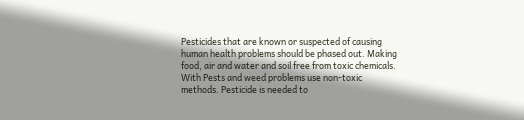Pesticides that are known or suspected of causing human health problems should be phased out. Making food, air and water and soil free from toxic chemicals. With Pests and weed problems use non-toxic methods. Pesticide is needed to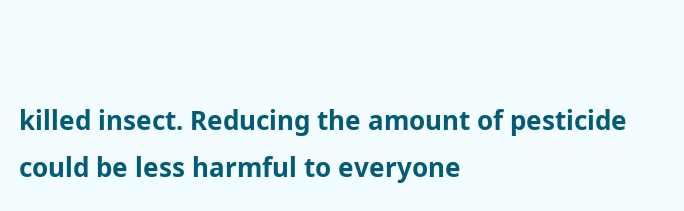killed insect. Reducing the amount of pesticide could be less harmful to everyone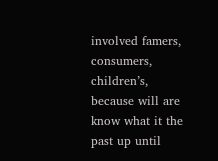involved famers, consumers, children’s, because will are know what it the past up until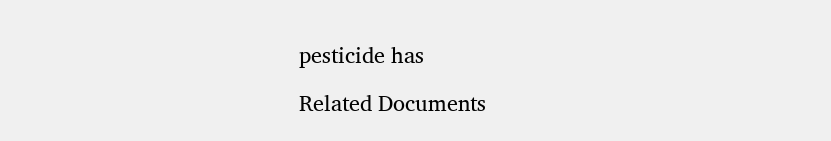pesticide has

Related Documents